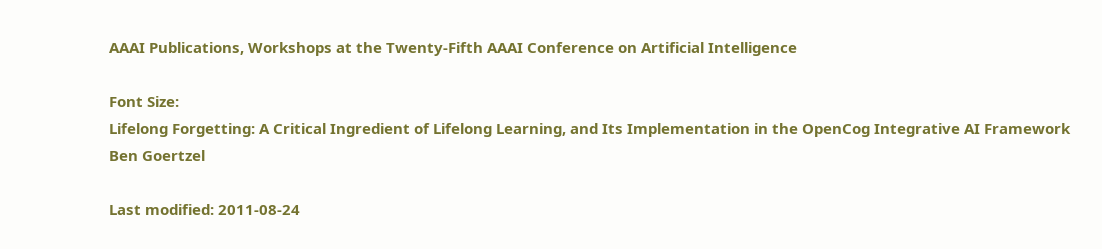AAAI Publications, Workshops at the Twenty-Fifth AAAI Conference on Artificial Intelligence

Font Size:
Lifelong Forgetting: A Critical Ingredient of Lifelong Learning, and Its Implementation in the OpenCog Integrative AI Framework
Ben Goertzel

Last modified: 2011-08-24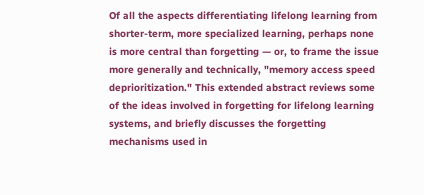Of all the aspects differentiating lifelong learning from shorter-term, more specialized learning, perhaps none is more central than forgetting — or, to frame the issue more generally and technically, "memory access speed deprioritization." This extended abstract reviews some of the ideas involved in forgetting for lifelong learning systems, and briefly discusses the forgetting mechanisms used in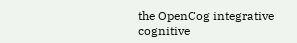the OpenCog integrative cognitive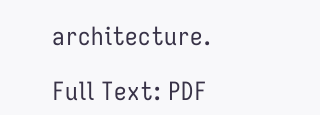architecture.

Full Text: PDF